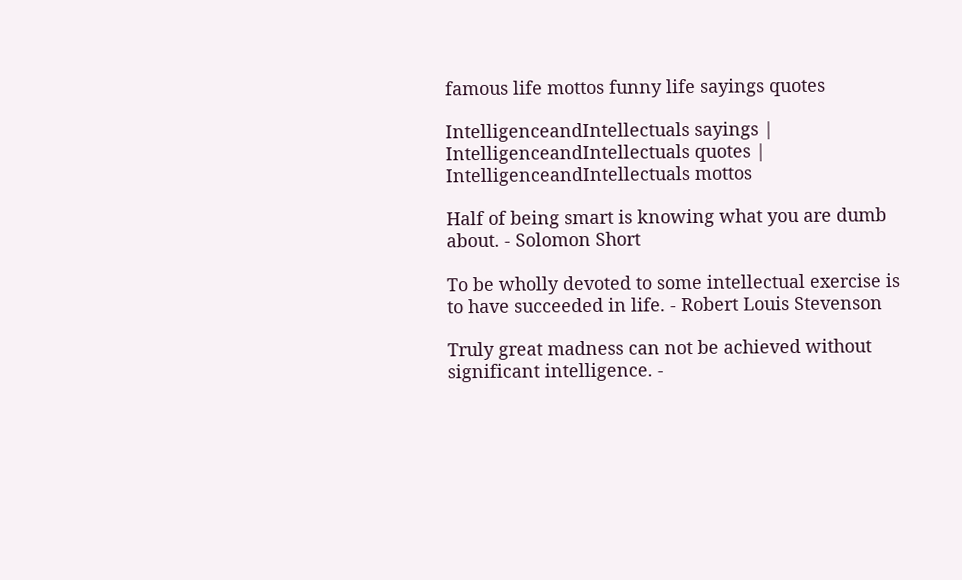famous life mottos funny life sayings quotes

IntelligenceandIntellectuals sayings | IntelligenceandIntellectuals quotes | IntelligenceandIntellectuals mottos

Half of being smart is knowing what you are dumb about. - Solomon Short

To be wholly devoted to some intellectual exercise is to have succeeded in life. - Robert Louis Stevenson

Truly great madness can not be achieved without significant intelligence. -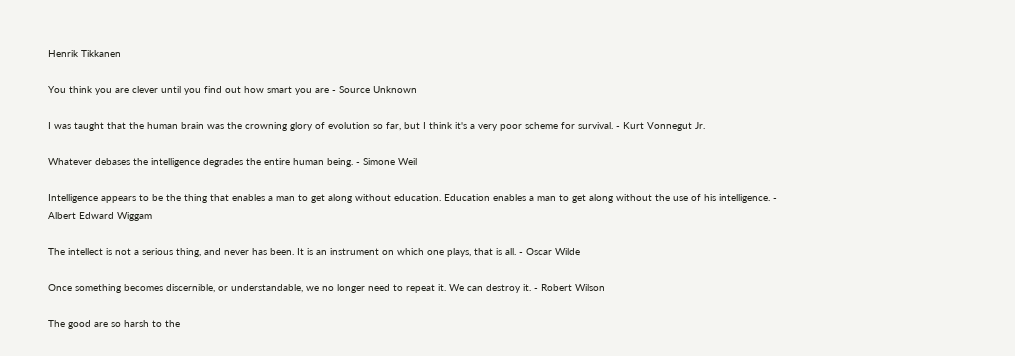Henrik Tikkanen

You think you are clever until you find out how smart you are - Source Unknown

I was taught that the human brain was the crowning glory of evolution so far, but I think it's a very poor scheme for survival. - Kurt Vonnegut Jr.

Whatever debases the intelligence degrades the entire human being. - Simone Weil

Intelligence appears to be the thing that enables a man to get along without education. Education enables a man to get along without the use of his intelligence. - Albert Edward Wiggam

The intellect is not a serious thing, and never has been. It is an instrument on which one plays, that is all. - Oscar Wilde

Once something becomes discernible, or understandable, we no longer need to repeat it. We can destroy it. - Robert Wilson

The good are so harsh to the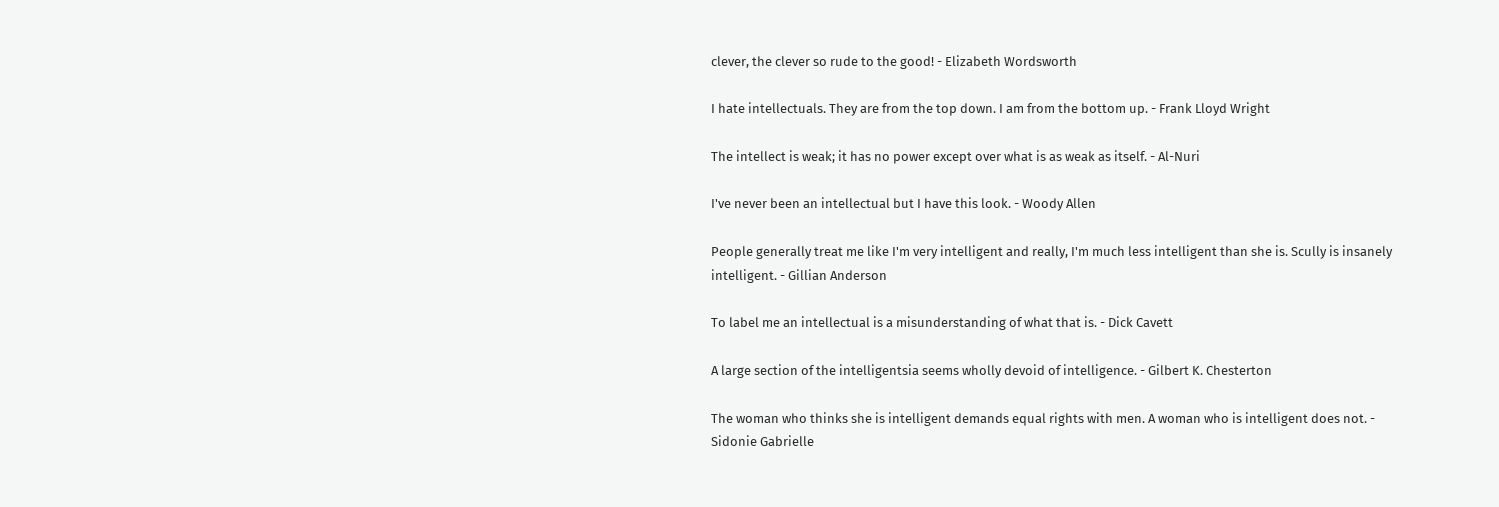clever, the clever so rude to the good! - Elizabeth Wordsworth

I hate intellectuals. They are from the top down. I am from the bottom up. - Frank Lloyd Wright

The intellect is weak; it has no power except over what is as weak as itself. - Al-Nuri

I've never been an intellectual but I have this look. - Woody Allen

People generally treat me like I'm very intelligent and really, I'm much less intelligent than she is. Scully is insanely intelligent. - Gillian Anderson

To label me an intellectual is a misunderstanding of what that is. - Dick Cavett

A large section of the intelligentsia seems wholly devoid of intelligence. - Gilbert K. Chesterton

The woman who thinks she is intelligent demands equal rights with men. A woman who is intelligent does not. - Sidonie Gabrielle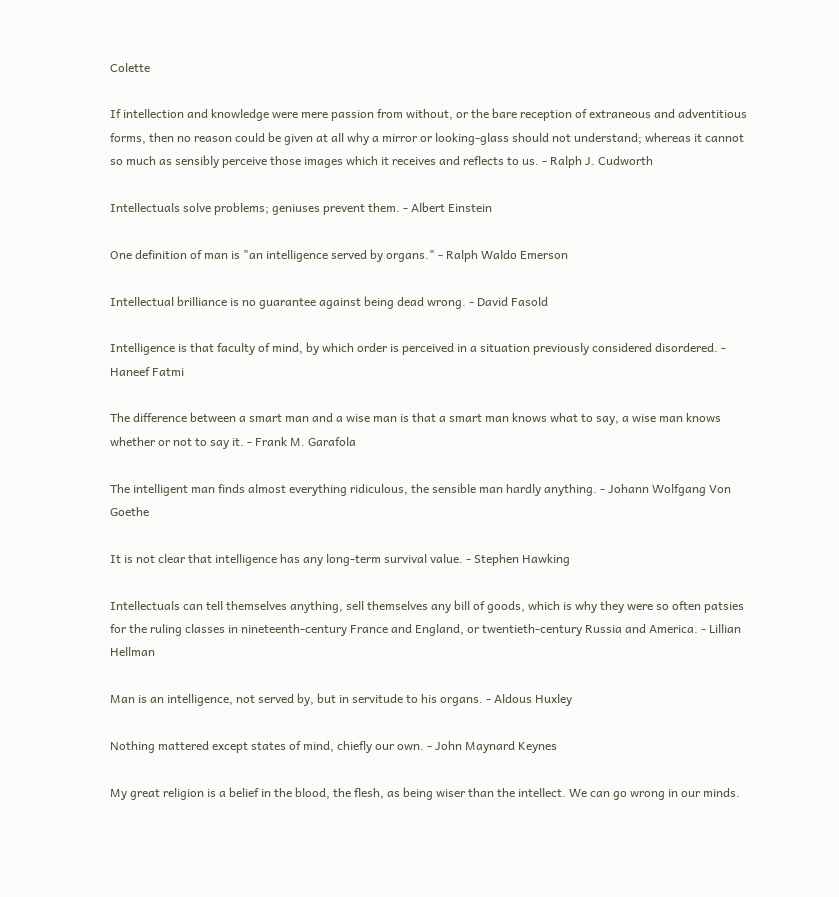Colette

If intellection and knowledge were mere passion from without, or the bare reception of extraneous and adventitious forms, then no reason could be given at all why a mirror or looking-glass should not understand; whereas it cannot so much as sensibly perceive those images which it receives and reflects to us. - Ralph J. Cudworth

Intellectuals solve problems; geniuses prevent them. - Albert Einstein

One definition of man is "an intelligence served by organs." - Ralph Waldo Emerson

Intellectual brilliance is no guarantee against being dead wrong. - David Fasold

Intelligence is that faculty of mind, by which order is perceived in a situation previously considered disordered. - Haneef Fatmi

The difference between a smart man and a wise man is that a smart man knows what to say, a wise man knows whether or not to say it. - Frank M. Garafola

The intelligent man finds almost everything ridiculous, the sensible man hardly anything. - Johann Wolfgang Von Goethe

It is not clear that intelligence has any long-term survival value. - Stephen Hawking

Intellectuals can tell themselves anything, sell themselves any bill of goods, which is why they were so often patsies for the ruling classes in nineteenth-century France and England, or twentieth-century Russia and America. - Lillian Hellman

Man is an intelligence, not served by, but in servitude to his organs. - Aldous Huxley

Nothing mattered except states of mind, chiefly our own. - John Maynard Keynes

My great religion is a belief in the blood, the flesh, as being wiser than the intellect. We can go wrong in our minds.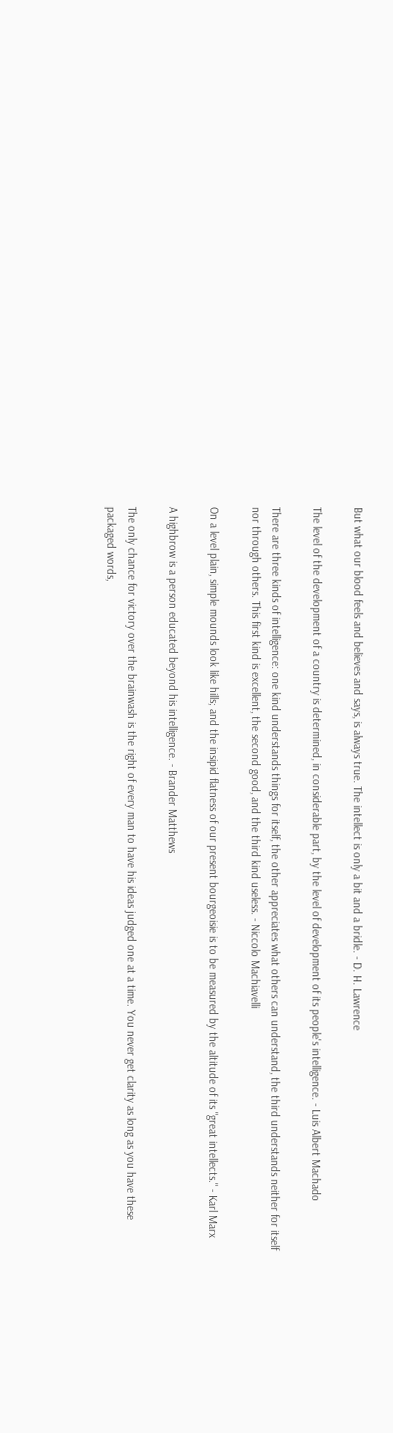But what our blood feels and believes and says, is always true. The intellect is only a bit and a bridle. - D. H. Lawrence

The level of the development of a country is determined, in considerable part, by the level of development of its people's intelligence. - Luis Albert Machado

There are three kinds of intelligence: one kind understands things for itself, the other appreciates what others can understand, the third understands neither for itself nor through others. This first kind is excellent, the second good, and the third kind useless. - Niccolo Machiavelli

On a level plain, simple mounds look like hills; and the insipid flatness of our present bourgeoisie is to be measured by the altitude of its "great intellects." - Karl Marx

A highbrow is a person educated beyond his intelligence. - Brander Matthews

The only chance for victory over the brainwash is the right of every man to have his ideas judged one at a time. You never get clarity as long as you have these packaged words,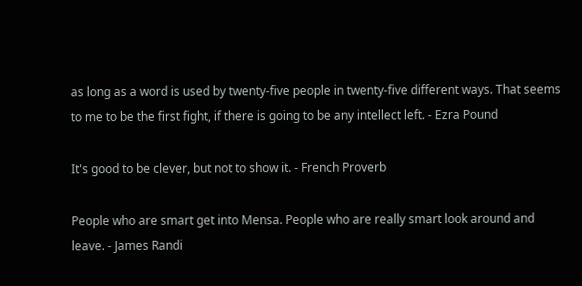as long as a word is used by twenty-five people in twenty-five different ways. That seems to me to be the first fight, if there is going to be any intellect left. - Ezra Pound

It's good to be clever, but not to show it. - French Proverb

People who are smart get into Mensa. People who are really smart look around and leave. - James Randi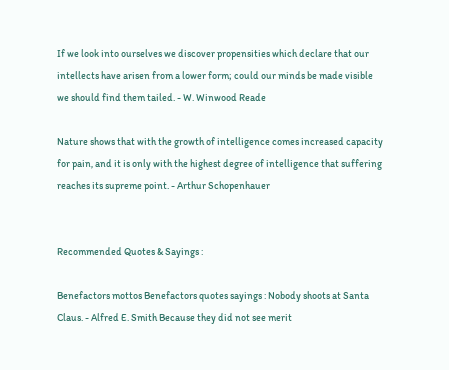If we look into ourselves we discover propensities which declare that our intellects have arisen from a lower form; could our minds be made visible we should find them tailed. - W. Winwood Reade

Nature shows that with the growth of intelligence comes increased capacity for pain, and it is only with the highest degree of intelligence that suffering reaches its supreme point. - Arthur Schopenhauer


Recommended Quotes & Sayings :

Benefactors mottos Benefactors quotes sayings : Nobody shoots at Santa Claus. - Alfred E. Smith Because they did not see merit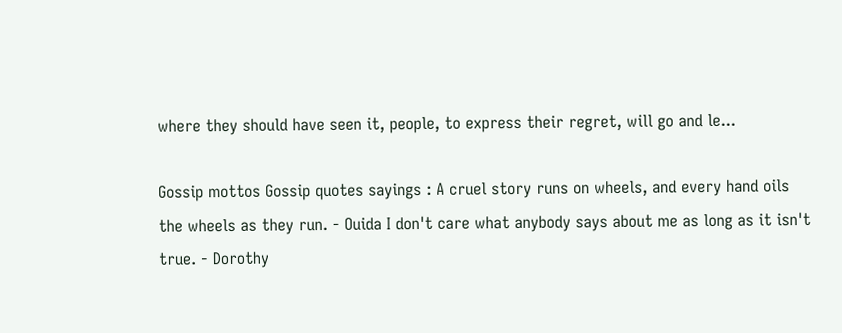where they should have seen it, people, to express their regret, will go and le...

Gossip mottos Gossip quotes sayings : A cruel story runs on wheels, and every hand oils the wheels as they run. - Ouida I don't care what anybody says about me as long as it isn't true. - Dorothy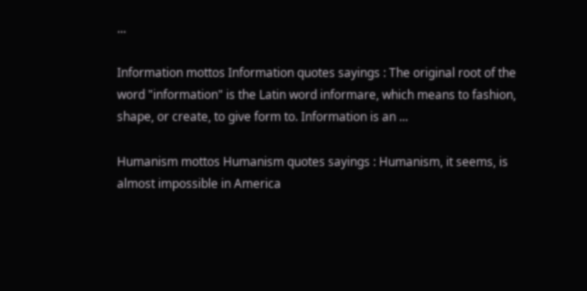...

Information mottos Information quotes sayings : The original root of the word "information" is the Latin word informare, which means to fashion, shape, or create, to give form to. Information is an ...

Humanism mottos Humanism quotes sayings : Humanism, it seems, is almost impossible in America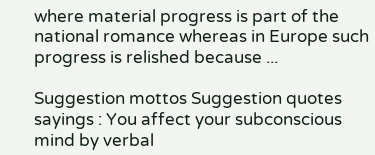where material progress is part of the national romance whereas in Europe such progress is relished because ...

Suggestion mottos Suggestion quotes sayings : You affect your subconscious mind by verbal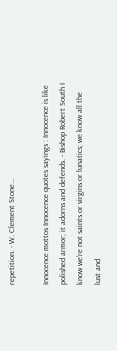repetition. - W. Clement Stone...

Innocence mottos Innocence quotes sayings : Innocence is like polished armor; it adorns and defends. - Bishop Robert South I know we're not saints or virgins or lunatics; we know all the lust and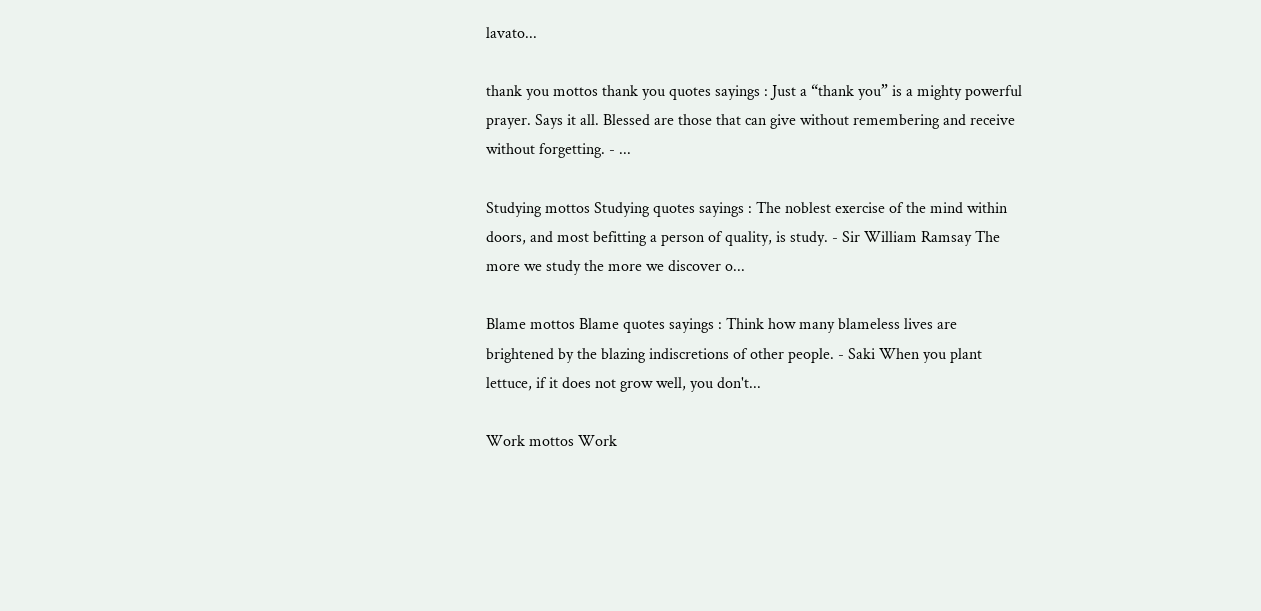lavato...

thank you mottos thank you quotes sayings : Just a “thank you” is a mighty powerful prayer. Says it all. Blessed are those that can give without remembering and receive without forgetting. - ...

Studying mottos Studying quotes sayings : The noblest exercise of the mind within doors, and most befitting a person of quality, is study. - Sir William Ramsay The more we study the more we discover o...

Blame mottos Blame quotes sayings : Think how many blameless lives are brightened by the blazing indiscretions of other people. - Saki When you plant lettuce, if it does not grow well, you don't...

Work mottos Work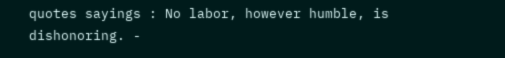quotes sayings : No labor, however humble, is dishonoring. -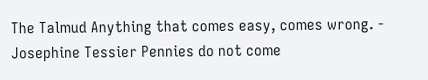The Talmud Anything that comes easy, comes wrong. - Josephine Tessier Pennies do not come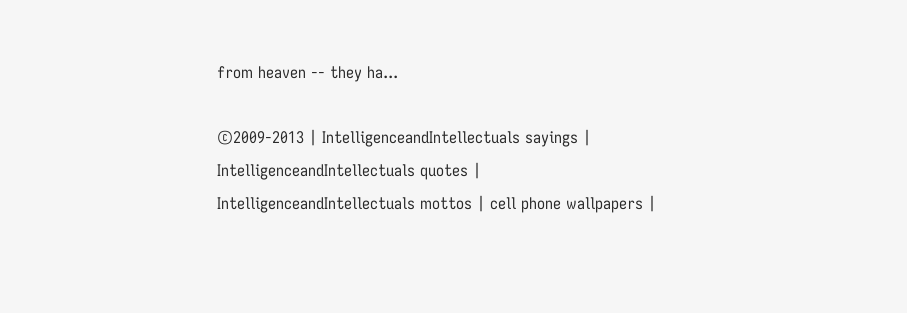from heaven -- they ha...

©2009-2013 | IntelligenceandIntellectuals sayings | IntelligenceandIntellectuals quotes | IntelligenceandIntellectuals mottos | cell phone wallpapers |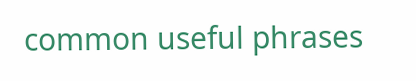common useful phrases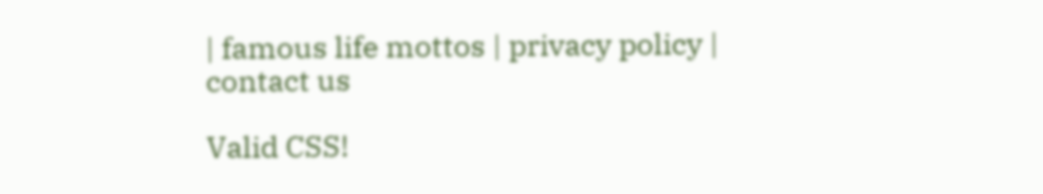| famous life mottos | privacy policy | contact us

Valid CSS!